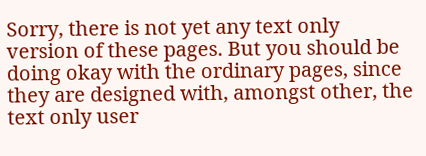Sorry, there is not yet any text only version of these pages. But you should be doing okay with the ordinary pages, since they are designed with, amongst other, the text only user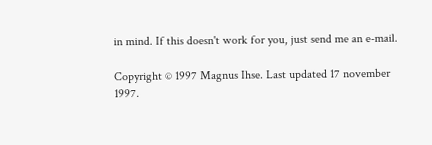in mind. If this doesn't work for you, just send me an e-mail.

Copyright © 1997 Magnus Ihse. Last updated 17 november 1997.